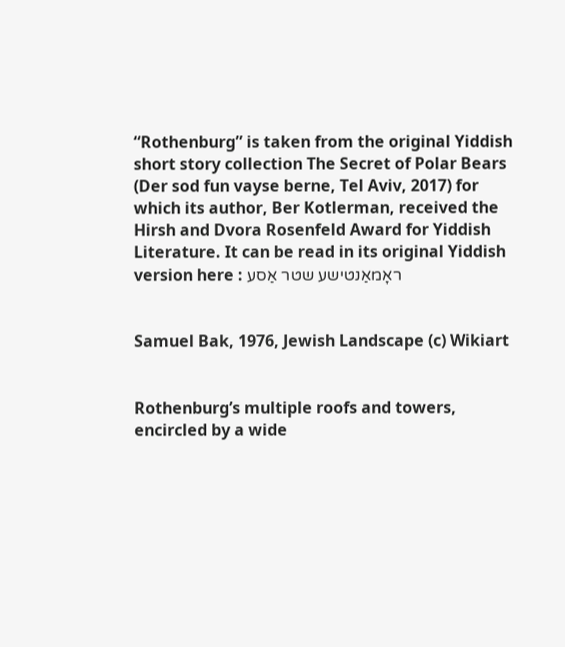“Rothenburg” is taken from the original Yiddish short story collection The Secret of Polar Bears (Der sod fun vayse berne, Tel Aviv, 2017) for which its author, Ber Kotlerman, received the Hirsh and Dvora Rosenfeld Award for Yiddish Literature. It can be read in its original Yiddish version here : ראָמאַנטישע שטר אַסע


Samuel Bak, 1976, Jewish Landscape (c) Wikiart


Rothenburg’s multiple roofs and towers, encircled by a wide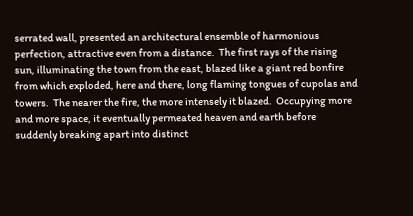serrated wall, presented an architectural ensemble of harmonious perfection, attractive even from a distance.  The first rays of the rising sun, illuminating the town from the east, blazed like a giant red bonfire from which exploded, here and there, long flaming tongues of cupolas and towers.  The nearer the fire, the more intensely it blazed.  Occupying more and more space, it eventually permeated heaven and earth before suddenly breaking apart into distinct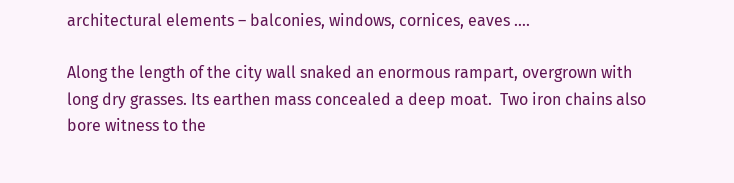architectural elements – balconies, windows, cornices, eaves ….

Along the length of the city wall snaked an enormous rampart, overgrown with long dry grasses. Its earthen mass concealed a deep moat.  Two iron chains also bore witness to the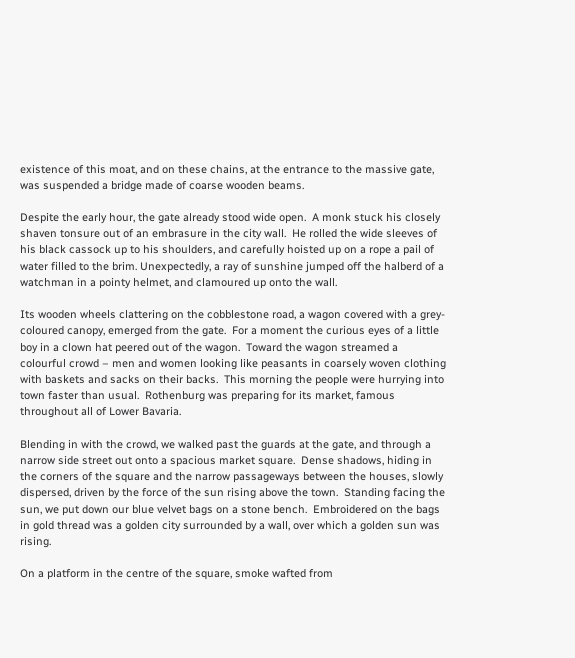existence of this moat, and on these chains, at the entrance to the massive gate, was suspended a bridge made of coarse wooden beams.

Despite the early hour, the gate already stood wide open.  A monk stuck his closely shaven tonsure out of an embrasure in the city wall.  He rolled the wide sleeves of his black cassock up to his shoulders, and carefully hoisted up on a rope a pail of water filled to the brim. Unexpectedly, a ray of sunshine jumped off the halberd of a watchman in a pointy helmet, and clamoured up onto the wall.

Its wooden wheels clattering on the cobblestone road, a wagon covered with a grey-coloured canopy, emerged from the gate.  For a moment the curious eyes of a little boy in a clown hat peered out of the wagon.  Toward the wagon streamed a colourful crowd – men and women looking like peasants in coarsely woven clothing with baskets and sacks on their backs.  This morning the people were hurrying into town faster than usual.  Rothenburg was preparing for its market, famous throughout all of Lower Bavaria.

Blending in with the crowd, we walked past the guards at the gate, and through a narrow side street out onto a spacious market square.  Dense shadows, hiding in the corners of the square and the narrow passageways between the houses, slowly dispersed, driven by the force of the sun rising above the town.  Standing facing the sun, we put down our blue velvet bags on a stone bench.  Embroidered on the bags in gold thread was a golden city surrounded by a wall, over which a golden sun was rising.

On a platform in the centre of the square, smoke wafted from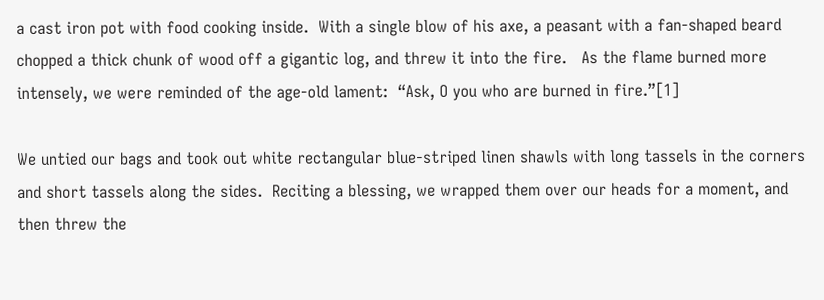a cast iron pot with food cooking inside.  With a single blow of his axe, a peasant with a fan-shaped beard chopped a thick chunk of wood off a gigantic log, and threw it into the fire.   As the flame burned more intensely, we were reminded of the age-old lament:  “Ask, O you who are burned in fire.”[1]

We untied our bags and took out white rectangular blue-striped linen shawls with long tassels in the corners and short tassels along the sides.  Reciting a blessing, we wrapped them over our heads for a moment, and then threw the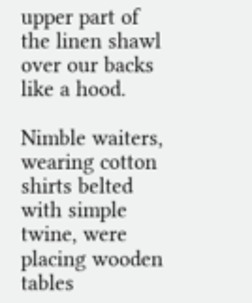upper part of the linen shawl over our backs like a hood.

Nimble waiters, wearing cotton shirts belted with simple twine, were placing wooden tables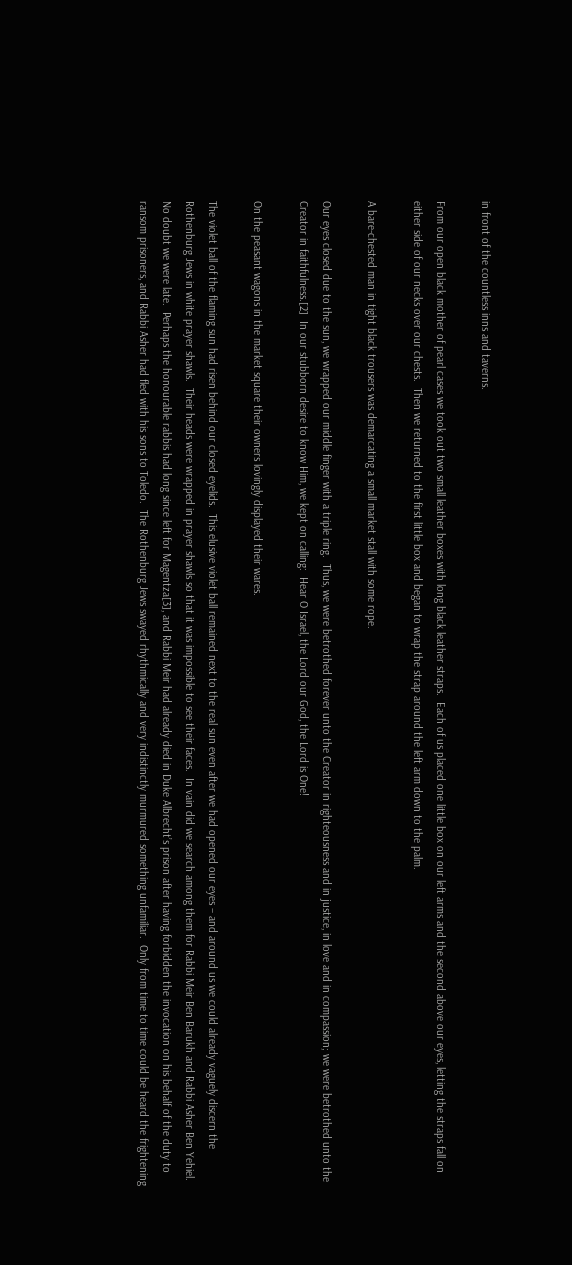in front of the countless inns and taverns.

From our open black mother of pearl cases we took out two small leather boxes with long black leather straps.  Each of us placed one little box on our left arms and the second above our eyes, letting the straps fall on either side of our necks over our chests.  Then we returned to the first little box and began to wrap the strap around the left arm down to the palm.

A bare-chested man in tight black trousers was demarcating a small market stall with some rope.

Our eyes closed due to the sun, we wrapped our middle finger with a triple ring.  Thus, we were betrothed forever unto the Creator in righteousness and in justice, in love and in compassion; we were betrothed unto the Creator in faithfulness.[2]  In our stubborn desire to know Him, we kept on calling:  Hear O Israel, the Lord our God, the Lord is One!

On the peasant wagons in the market square their owners lovingly displayed their wares.

The violet ball of the flaming sun had risen behind our closed eyelids.  This elusive violet ball remained next to the real sun even after we had opened our eyes – and around us we could already vaguely discern the Rothenburg Jews in white prayer shawls.  Their heads were wrapped in prayer shawls so that it was impossible to see their faces.  In vain did we search among them for Rabbi Meir Ben Barukh and Rabbi Asher Ben Yehiel.  No doubt we were late.  Perhaps the honourable rabbis had long since left for Magentza[3], and Rabbi Meir had already died in Duke Albrecht’s prison after having forbidden the invocation on his behalf of the duty to ransom prisoners, and Rabbi Asher had fled with his sons to Toledo.  The Rothenburg Jews swayed rhythmically and very indistinctly murmured something unfamiliar.  Only from time to time could be heard the frightening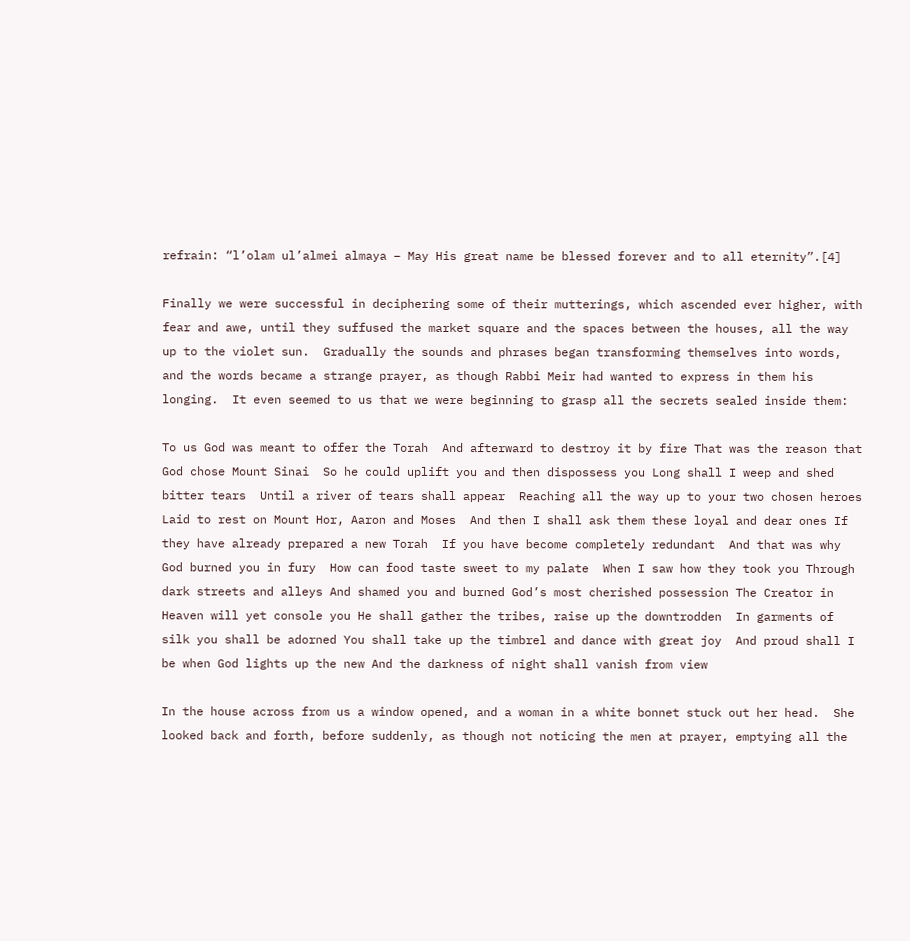refrain: “l’olam ul’almei almaya – May His great name be blessed forever and to all eternity”.[4]

Finally we were successful in deciphering some of their mutterings, which ascended ever higher, with fear and awe, until they suffused the market square and the spaces between the houses, all the way up to the violet sun.  Gradually the sounds and phrases began transforming themselves into words, and the words became a strange prayer, as though Rabbi Meir had wanted to express in them his longing.  It even seemed to us that we were beginning to grasp all the secrets sealed inside them:

To us God was meant to offer the Torah  And afterward to destroy it by fire That was the reason that God chose Mount Sinai  So he could uplift you and then dispossess you Long shall I weep and shed bitter tears  Until a river of tears shall appear  Reaching all the way up to your two chosen heroes Laid to rest on Mount Hor, Aaron and Moses  And then I shall ask them these loyal and dear ones If they have already prepared a new Torah  If you have become completely redundant  And that was why God burned you in fury  How can food taste sweet to my palate  When I saw how they took you Through dark streets and alleys And shamed you and burned God’s most cherished possession The Creator in Heaven will yet console you He shall gather the tribes, raise up the downtrodden  In garments of silk you shall be adorned You shall take up the timbrel and dance with great joy  And proud shall I be when God lights up the new And the darkness of night shall vanish from view

In the house across from us a window opened, and a woman in a white bonnet stuck out her head.  She looked back and forth, before suddenly, as though not noticing the men at prayer, emptying all the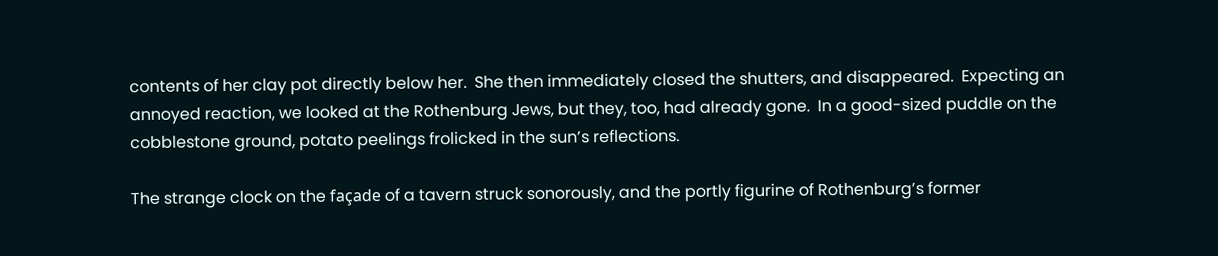contents of her clay pot directly below her.  She then immediately closed the shutters, and disappeared.  Expecting an annoyed reaction, we looked at the Rothenburg Jews, but they, too, had already gone.  In a good-sized puddle on the cobblestone ground, potato peelings frolicked in the sun’s reflections.

The strange clock on the façade of a tavern struck sonorously, and the portly figurine of Rothenburg’s former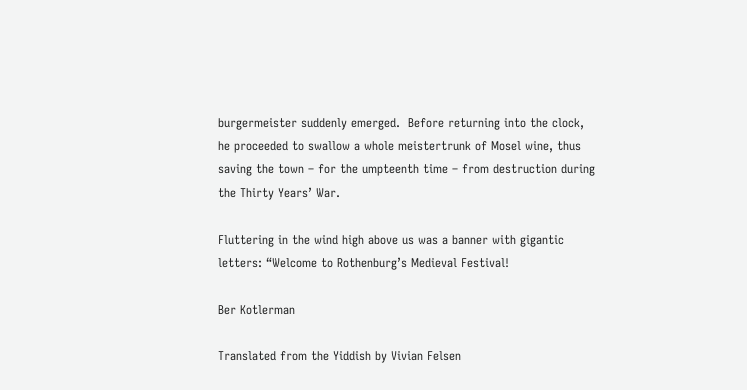burgermeister suddenly emerged.  Before returning into the clock, he proceeded to swallow a whole meistertrunk of Mosel wine, thus saving the town – for the umpteenth time – from destruction during the Thirty Years’ War.

Fluttering in the wind high above us was a banner with gigantic letters: “Welcome to Rothenburg’s Medieval Festival!

Ber Kotlerman

Translated from the Yiddish by Vivian Felsen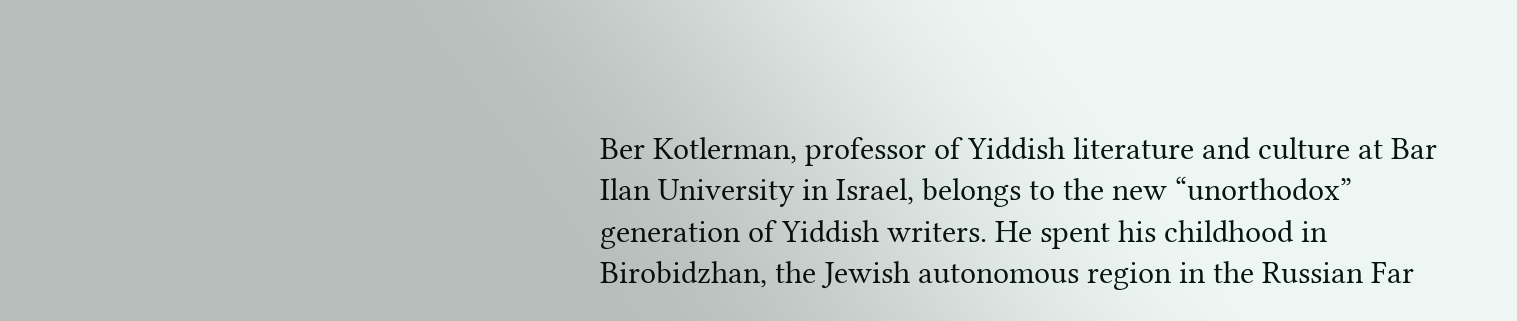Ber Kotlerman, professor of Yiddish literature and culture at Bar Ilan University in Israel, belongs to the new “unorthodox” generation of Yiddish writers. He spent his childhood in Birobidzhan, the Jewish autonomous region in the Russian Far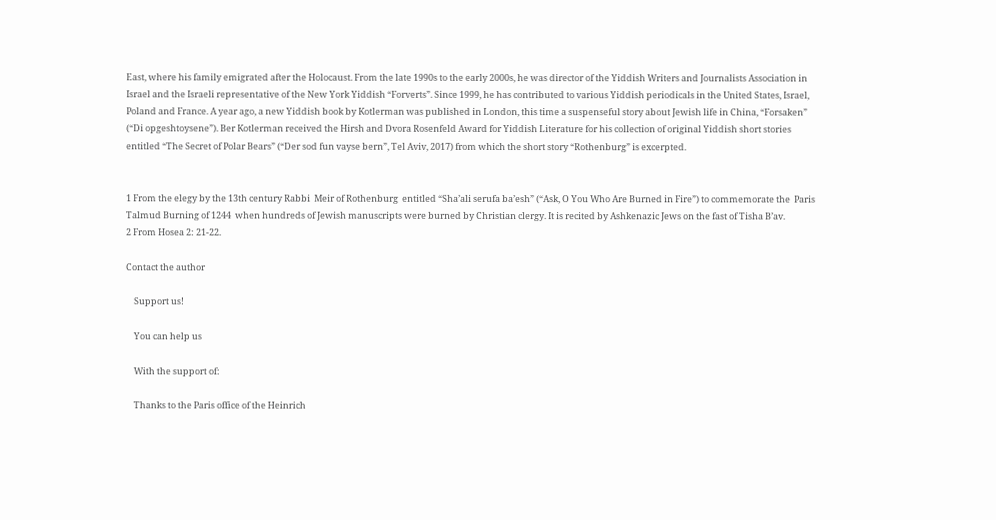East, where his family emigrated after the Holocaust. From the late 1990s to the early 2000s, he was director of the Yiddish Writers and Journalists Association in Israel and the Israeli representative of the New York Yiddish “Forverts”. Since 1999, he has contributed to various Yiddish periodicals in the United States, Israel, Poland and France. A year ago, a new Yiddish book by Kotlerman was published in London, this time a suspenseful story about Jewish life in China, “Forsaken” (“Di opgeshtoysene”). Ber Kotlerman received the Hirsh and Dvora Rosenfeld Award for Yiddish Literature for his collection of original Yiddish short stories entitled “The Secret of Polar Bears” (“Der sod fun vayse bern”, Tel Aviv, 2017) from which the short story “Rothenburg” is excerpted.


1 From the elegy by the 13th century Rabbi  Meir of Rothenburg  entitled “Sha’ali serufa ba’esh” (“Ask, O You Who Are Burned in Fire”) to commemorate the  Paris Talmud Burning of 1244  when hundreds of Jewish manuscripts were burned by Christian clergy. It is recited by Ashkenazic Jews on the fast of Tisha B’av.
2 From Hosea 2: 21-22.

Contact the author

    Support us!

    You can help us

    With the support of:

    Thanks to the Paris office of the Heinrich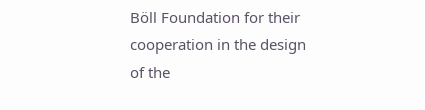Böll Foundation for their cooperation in the design of the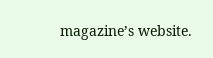magazine’s website.